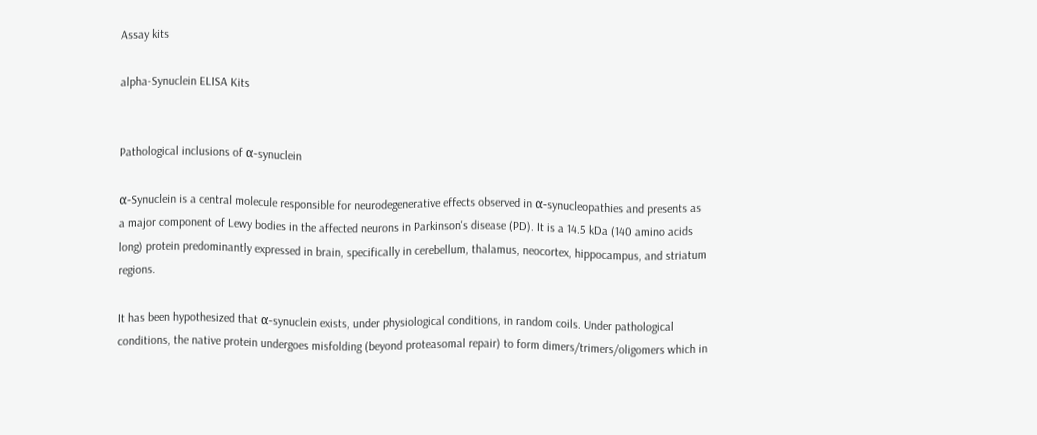Assay kits

alpha-Synuclein ELISA Kits


Pathological inclusions of α-synuclein

α-Synuclein is a central molecule responsible for neurodegenerative effects observed in α-synucleopathies and presents as a major component of Lewy bodies in the affected neurons in Parkinson's disease (PD). It is a 14.5 kDa (140 amino acids long) protein predominantly expressed in brain, specifically in cerebellum, thalamus, neocortex, hippocampus, and striatum regions.

It has been hypothesized that α-synuclein exists, under physiological conditions, in random coils. Under pathological conditions, the native protein undergoes misfolding (beyond proteasomal repair) to form dimers/trimers/oligomers which in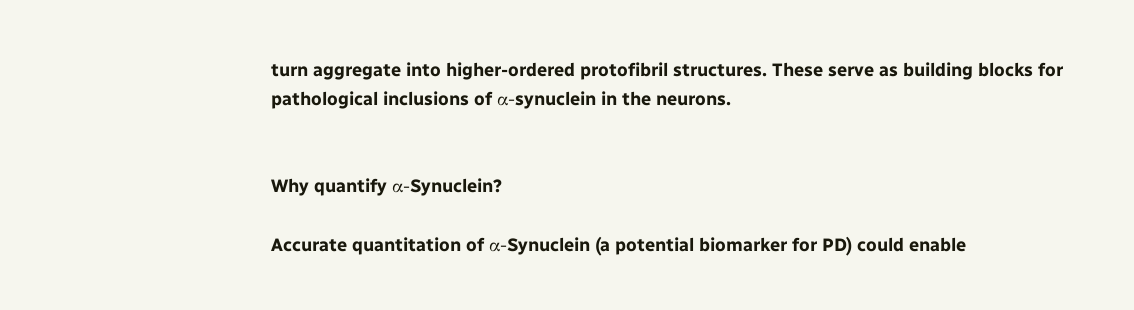turn aggregate into higher-ordered protofibril structures. These serve as building blocks for pathological inclusions of α-synuclein in the neurons.


Why quantify α-Synuclein?

Accurate quantitation of α-Synuclein (a potential biomarker for PD) could enable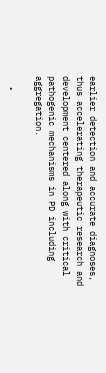earlier detection and accurate diagnoses, thus accelerating therapeutic research and development centered along with critical pathogenic mechanisms in PD including aggregation.

  •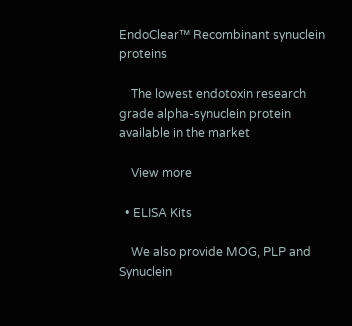EndoClear™ Recombinant synuclein proteins

    The lowest endotoxin research grade alpha-synuclein protein available in the market

    View more

  • ELISA Kits

    We also provide MOG, PLP and Synuclein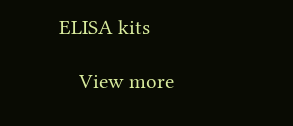ELISA kits

    View more